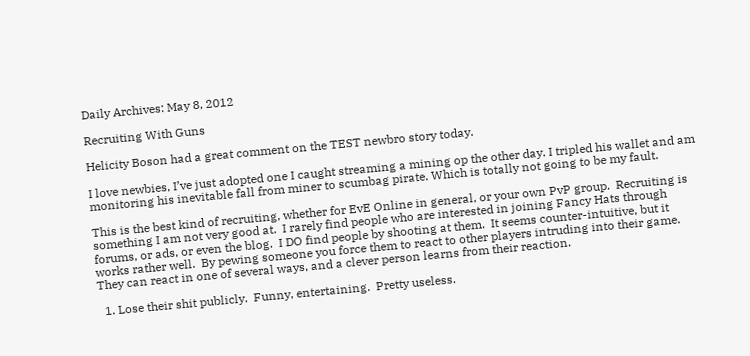Daily Archives: May 8, 2012

Recruiting With Guns

Helicity Boson had a great comment on the TEST newbro story today.

I love newbies, I’ve just adopted one I caught streaming a mining op the other day. I tripled his wallet and am monitoring his inevitable fall from miner to scumbag pirate. Which is totally not going to be my fault.

This is the best kind of recruiting, whether for EvE Online in general, or your own PvP group.  Recruiting is something I am not very good at.  I rarely find people who are interested in joining Fancy Hats through forums, or ads, or even the blog.  I DO find people by shooting at them.  It seems counter-intuitive, but it works rather well.  By pewing someone you force them to react to other players intruding into their game.  They can react in one of several ways, and a clever person learns from their reaction.

  1. Lose their shit publicly.  Funny, entertaining.  Pretty useless.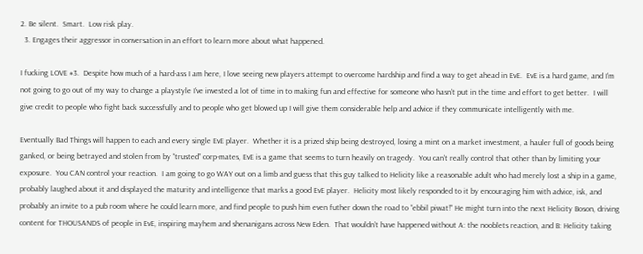2. Be silent.  Smart.  Low risk play.
  3. Engages their aggressor in conversation in an effort to learn more about what happened.

I fucking LOVE #3.  Despite how much of a hard-ass I am here, I love seeing new players attempt to overcome hardship and find a way to get ahead in EvE.  EvE is a hard game, and I’m not going to go out of my way to change a playstyle I’ve invested a lot of time in to making fun and effective for someone who hasn’t put in the time and effort to get better.  I will give credit to people who fight back successfully and to people who get blowed up I will give them considerable help and advice if they communicate intelligently with me.

Eventually Bad Things will happen to each and every single EvE player.  Whether it is a prized ship being destroyed, losing a mint on a market investment, a hauler full of goods being ganked, or being betrayed and stolen from by “trusted” corp-mates, EvE is a game that seems to turn heavily on tragedy.  You can’t really control that other than by limiting your exposure.  You CAN control your reaction.  I am going to go WAY out on a limb and guess that this guy talked to Helicity like a reasonable adult who had merely lost a ship in a game, probably laughed about it and displayed the maturity and intelligence that marks a good EvE player.  Helicity most likely responded to it by encouraging him with advice, isk, and probably an invite to a pub room where he could learn more, and find people to push him even futher down the road to “ebbil piwat!” He might turn into the next Helicity Boson, driving content for THOUSANDS of people in EvE, inspiring mayhem and shenanigans across New Eden.  That wouldn’t have happened without A: the nooblets reaction, and B: Helicity taking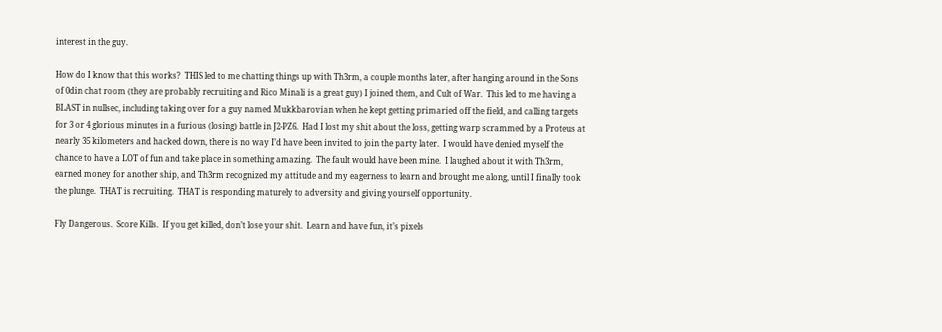interest in the guy.

How do I know that this works?  THIS led to me chatting things up with Th3rm, a couple months later, after hanging around in the Sons of 0din chat room (they are probably recruiting and Rico Minali is a great guy) I joined them, and Cult of War.  This led to me having a BLAST in nullsec, including taking over for a guy named Mukkbarovian when he kept getting primaried off the field, and calling targets for 3 or 4 glorious minutes in a furious (losing) battle in J2-PZ6.  Had I lost my shit about the loss, getting warp scrammed by a Proteus at nearly 35 kilometers and hacked down, there is no way I’d have been invited to join the party later.  I would have denied myself the chance to have a LOT of fun and take place in something amazing.  The fault would have been mine.  I laughed about it with Th3rm, earned money for another ship, and Th3rm recognized my attitude and my eagerness to learn and brought me along, until I finally took the plunge.  THAT is recruiting.  THAT is responding maturely to adversity and giving yourself opportunity.

Fly Dangerous.  Score Kills.  If you get killed, don’t lose your shit.  Learn and have fun, it’s pixels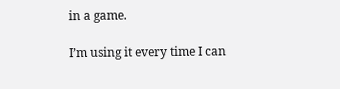in a game.

I’m using it every time I can